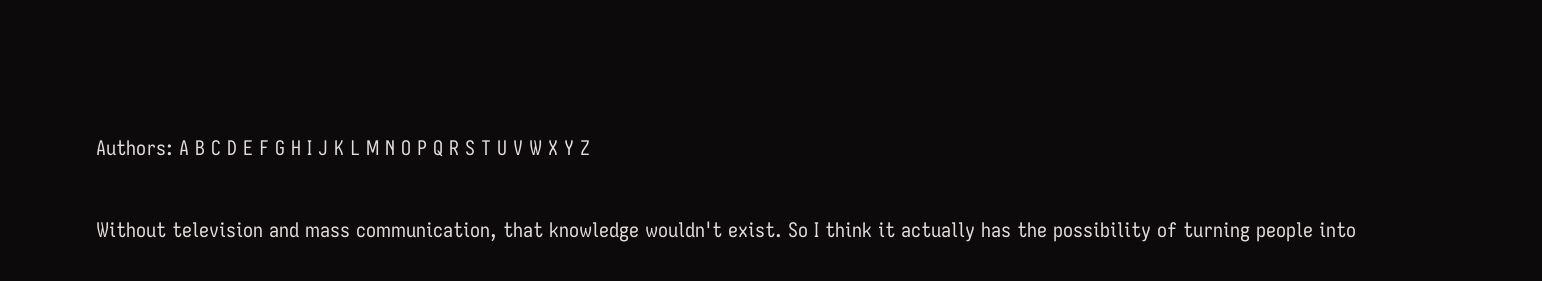Authors: A B C D E F G H I J K L M N O P Q R S T U V W X Y Z

Without television and mass communication, that knowledge wouldn't exist. So I think it actually has the possibility of turning people into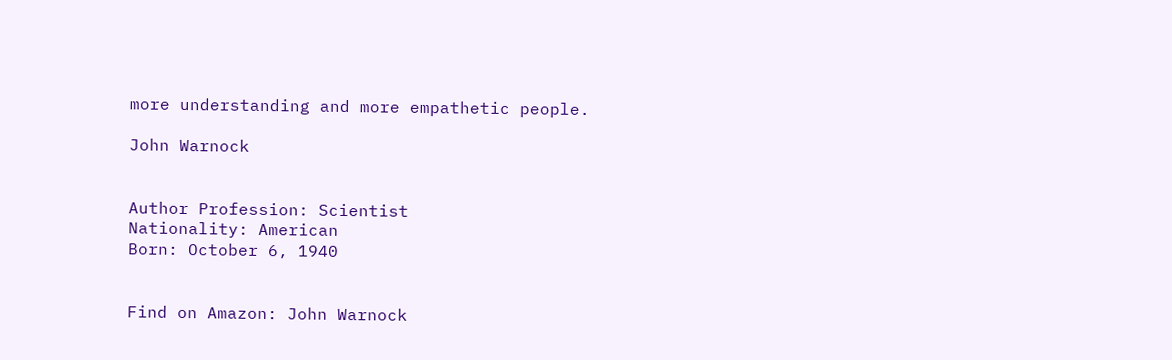more understanding and more empathetic people.

John Warnock


Author Profession: Scientist
Nationality: American
Born: October 6, 1940


Find on Amazon: John Warnock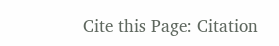Cite this Page: Citation